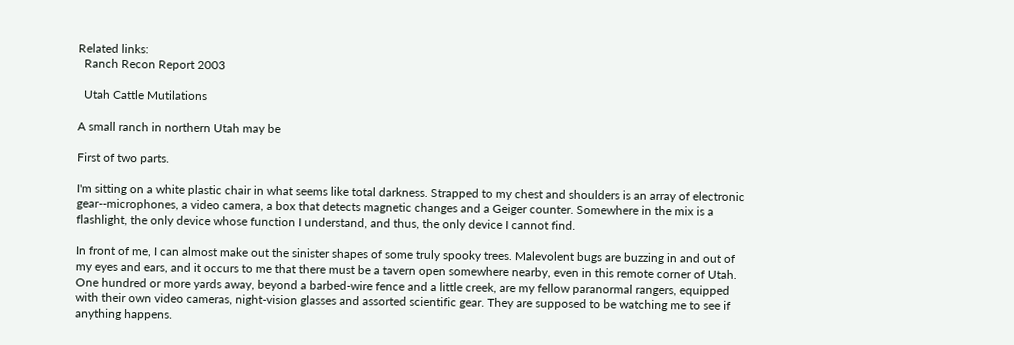Related links:
  Ranch Recon Report 2003

  Utah Cattle Mutilations

A small ranch in northern Utah may be

First of two parts.

I'm sitting on a white plastic chair in what seems like total darkness. Strapped to my chest and shoulders is an array of electronic gear--microphones, a video camera, a box that detects magnetic changes and a Geiger counter. Somewhere in the mix is a flashlight, the only device whose function I understand, and thus, the only device I cannot find.

In front of me, I can almost make out the sinister shapes of some truly spooky trees. Malevolent bugs are buzzing in and out of my eyes and ears, and it occurs to me that there must be a tavern open somewhere nearby, even in this remote corner of Utah. One hundred or more yards away, beyond a barbed-wire fence and a little creek, are my fellow paranormal rangers, equipped with their own video cameras, night-vision glasses and assorted scientific gear. They are supposed to be watching me to see if anything happens.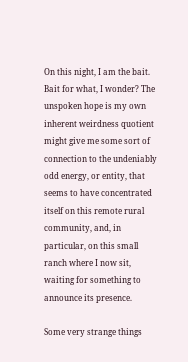On this night, I am the bait. Bait for what, I wonder? The unspoken hope is my own inherent weirdness quotient might give me some sort of connection to the undeniably odd energy, or entity, that seems to have concentrated itself on this remote rural community, and, in particular, on this small ranch where I now sit, waiting for something to announce its presence.

Some very strange things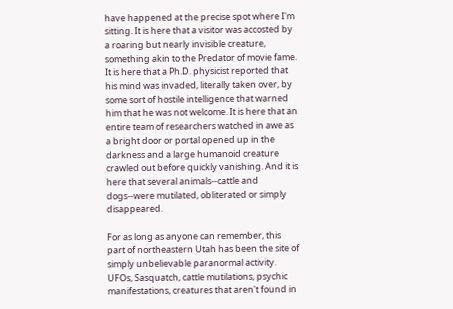have happened at the precise spot where I'm sitting. It is here that a visitor was accosted by a roaring but nearly invisible creature, something akin to the Predator of movie fame. It is here that a Ph.D. physicist reported that his mind was invaded, literally taken over, by some sort of hostile intelligence that warned him that he was not welcome. It is here that an entire team of researchers watched in awe as a bright door or portal opened up in the darkness and a large humanoid creature crawled out before quickly vanishing. And it is here that several animals--cattle and dogs--were mutilated, obliterated or simply disappeared.

For as long as anyone can remember, this part of northeastern Utah has been the site of simply unbelievable paranormal activity. UFOs, Sasquatch, cattle mutilations, psychic manifestations, creatures that aren't found in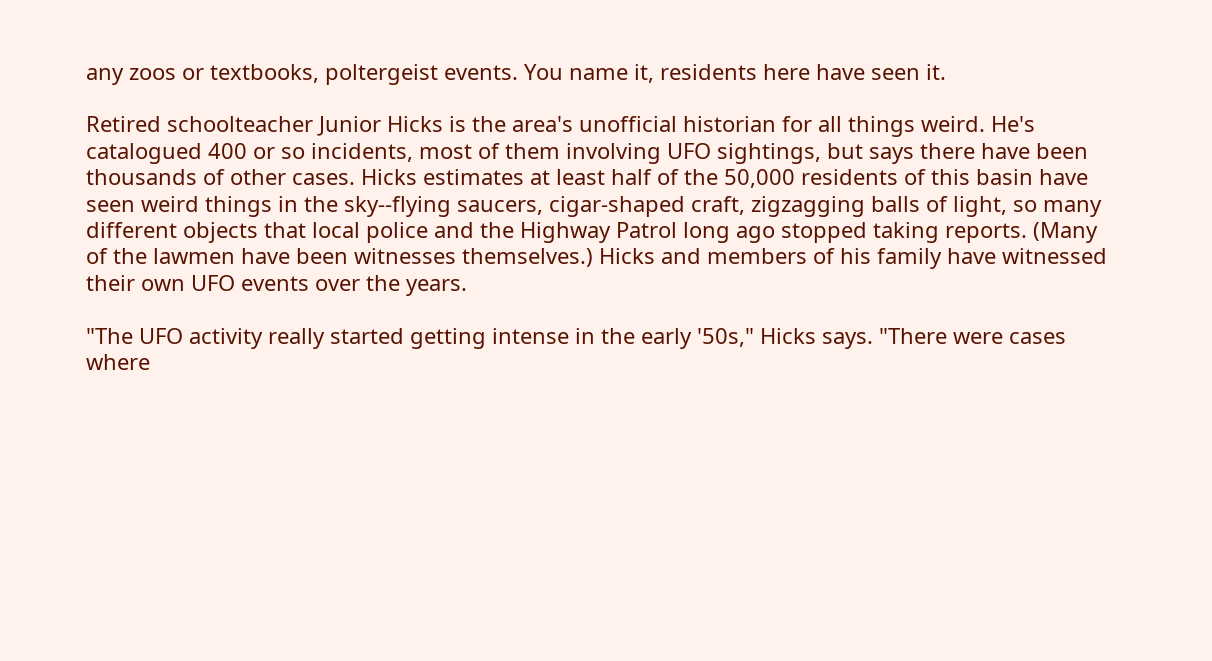any zoos or textbooks, poltergeist events. You name it, residents here have seen it.

Retired schoolteacher Junior Hicks is the area's unofficial historian for all things weird. He's catalogued 400 or so incidents, most of them involving UFO sightings, but says there have been thousands of other cases. Hicks estimates at least half of the 50,000 residents of this basin have seen weird things in the sky--flying saucers, cigar-shaped craft, zigzagging balls of light, so many different objects that local police and the Highway Patrol long ago stopped taking reports. (Many of the lawmen have been witnesses themselves.) Hicks and members of his family have witnessed their own UFO events over the years.

"The UFO activity really started getting intense in the early '50s," Hicks says. "There were cases where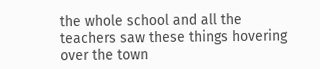the whole school and all the teachers saw these things hovering over the town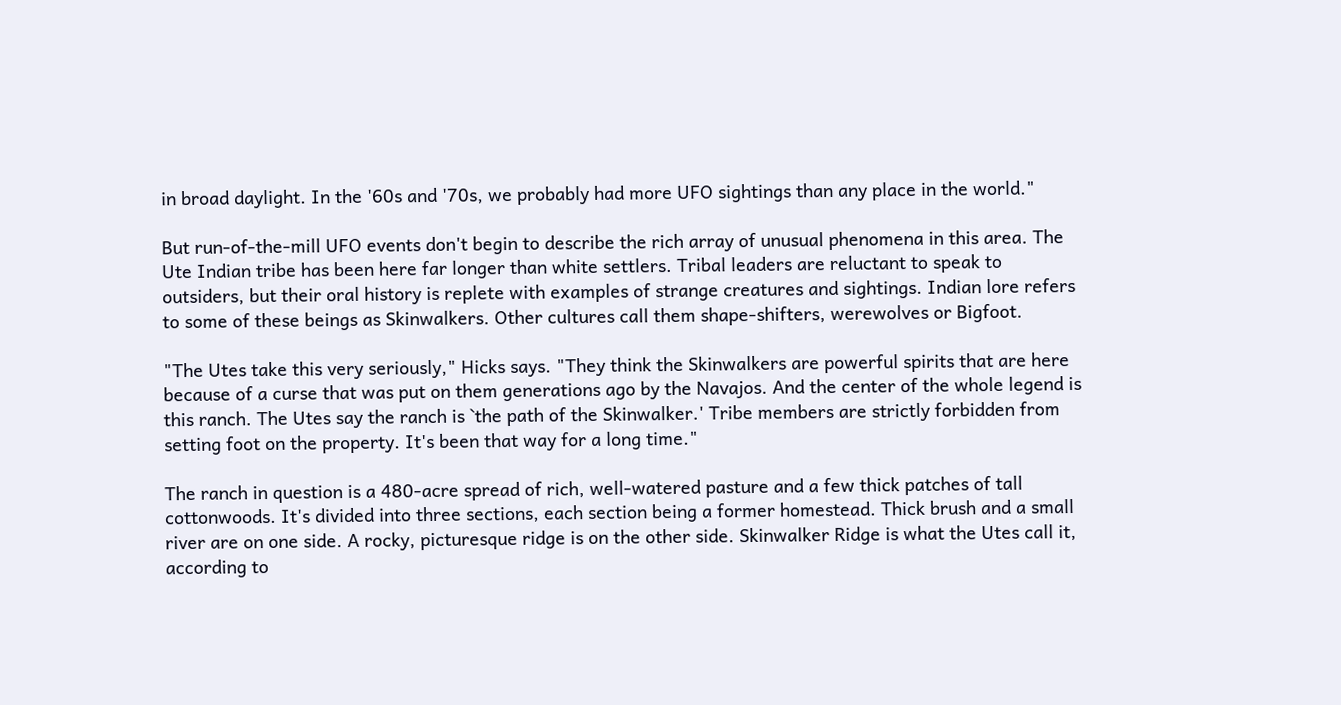in broad daylight. In the '60s and '70s, we probably had more UFO sightings than any place in the world."

But run-of-the-mill UFO events don't begin to describe the rich array of unusual phenomena in this area. The Ute Indian tribe has been here far longer than white settlers. Tribal leaders are reluctant to speak to outsiders, but their oral history is replete with examples of strange creatures and sightings. Indian lore refers to some of these beings as Skinwalkers. Other cultures call them shape-shifters, werewolves or Bigfoot.

"The Utes take this very seriously," Hicks says. "They think the Skinwalkers are powerful spirits that are here because of a curse that was put on them generations ago by the Navajos. And the center of the whole legend is this ranch. The Utes say the ranch is `the path of the Skinwalker.' Tribe members are strictly forbidden from setting foot on the property. It's been that way for a long time."

The ranch in question is a 480-acre spread of rich, well-watered pasture and a few thick patches of tall cottonwoods. It's divided into three sections, each section being a former homestead. Thick brush and a small river are on one side. A rocky, picturesque ridge is on the other side. Skinwalker Ridge is what the Utes call it, according to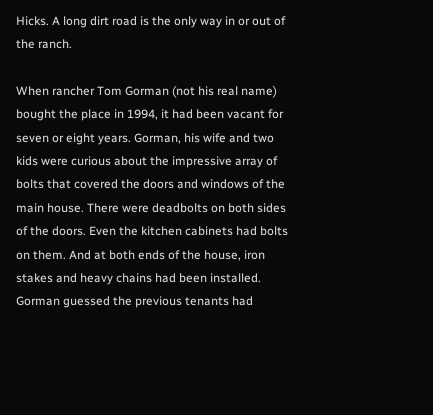Hicks. A long dirt road is the only way in or out of the ranch.

When rancher Tom Gorman (not his real name) bought the place in 1994, it had been vacant for seven or eight years. Gorman, his wife and two kids were curious about the impressive array of bolts that covered the doors and windows of the main house. There were deadbolts on both sides of the doors. Even the kitchen cabinets had bolts on them. And at both ends of the house, iron stakes and heavy chains had been installed. Gorman guessed the previous tenants had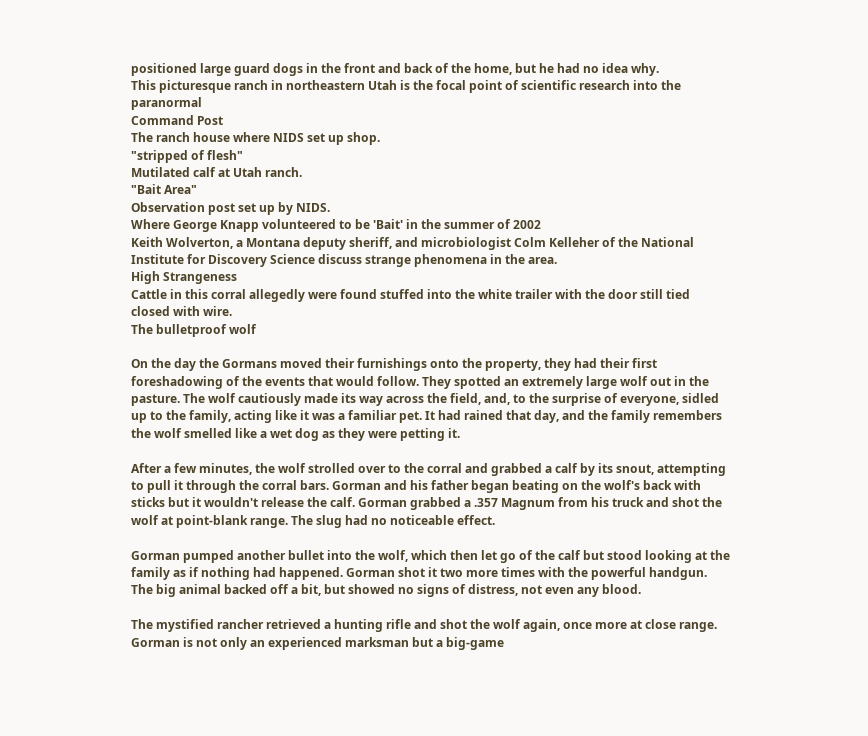positioned large guard dogs in the front and back of the home, but he had no idea why.
This picturesque ranch in northeastern Utah is the focal point of scientific research into the paranormal
Command Post
The ranch house where NIDS set up shop.
"stripped of flesh"
Mutilated calf at Utah ranch.
"Bait Area"
Observation post set up by NIDS.
Where George Knapp volunteered to be 'Bait' in the summer of 2002
Keith Wolverton, a Montana deputy sheriff, and microbiologist Colm Kelleher of the National Institute for Discovery Science discuss strange phenomena in the area.
High Strangeness
Cattle in this corral allegedly were found stuffed into the white trailer with the door still tied closed with wire.
The bulletproof wolf

On the day the Gormans moved their furnishings onto the property, they had their first foreshadowing of the events that would follow. They spotted an extremely large wolf out in the pasture. The wolf cautiously made its way across the field, and, to the surprise of everyone, sidled up to the family, acting like it was a familiar pet. It had rained that day, and the family remembers the wolf smelled like a wet dog as they were petting it.

After a few minutes, the wolf strolled over to the corral and grabbed a calf by its snout, attempting to pull it through the corral bars. Gorman and his father began beating on the wolf's back with sticks but it wouldn't release the calf. Gorman grabbed a .357 Magnum from his truck and shot the wolf at point-blank range. The slug had no noticeable effect.

Gorman pumped another bullet into the wolf, which then let go of the calf but stood looking at the family as if nothing had happened. Gorman shot it two more times with the powerful handgun. The big animal backed off a bit, but showed no signs of distress, not even any blood.

The mystified rancher retrieved a hunting rifle and shot the wolf again, once more at close range. Gorman is not only an experienced marksman but a big-game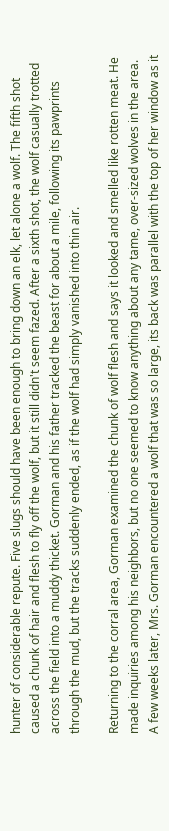hunter of considerable repute. Five slugs should have been enough to bring down an elk, let alone a wolf. The fifth shot caused a chunk of hair and flesh to fly off the wolf, but it still didn't seem fazed. After a sixth shot, the wolf casually trotted across the field into a muddy thicket. Gorman and his father tracked the beast for about a mile, following its pawprints through the mud, but the tracks suddenly ended, as if the wolf had simply vanished into thin air.

Returning to the corral area, Gorman examined the chunk of wolf flesh and says it looked and smelled like rotten meat. He made inquiries among his neighbors, but no one seemed to know anything about any tame, over-sized wolves in the area. A few weeks later, Mrs. Gorman encountered a wolf that was so large, its back was parallel with the top of her window as it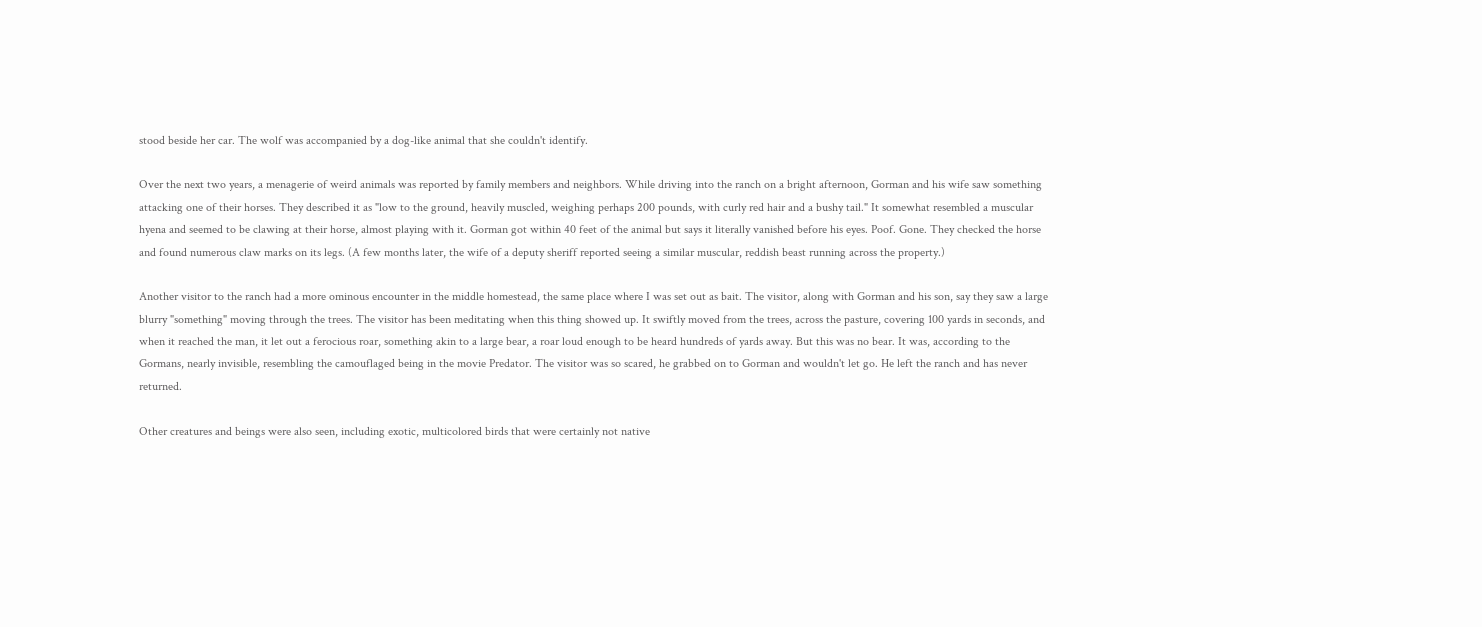stood beside her car. The wolf was accompanied by a dog-like animal that she couldn't identify.

Over the next two years, a menagerie of weird animals was reported by family members and neighbors. While driving into the ranch on a bright afternoon, Gorman and his wife saw something attacking one of their horses. They described it as "low to the ground, heavily muscled, weighing perhaps 200 pounds, with curly red hair and a bushy tail." It somewhat resembled a muscular hyena and seemed to be clawing at their horse, almost playing with it. Gorman got within 40 feet of the animal but says it literally vanished before his eyes. Poof. Gone. They checked the horse and found numerous claw marks on its legs. (A few months later, the wife of a deputy sheriff reported seeing a similar muscular, reddish beast running across the property.)

Another visitor to the ranch had a more ominous encounter in the middle homestead, the same place where I was set out as bait. The visitor, along with Gorman and his son, say they saw a large blurry "something" moving through the trees. The visitor has been meditating when this thing showed up. It swiftly moved from the trees, across the pasture, covering 100 yards in seconds, and when it reached the man, it let out a ferocious roar, something akin to a large bear, a roar loud enough to be heard hundreds of yards away. But this was no bear. It was, according to the Gormans, nearly invisible, resembling the camouflaged being in the movie Predator. The visitor was so scared, he grabbed on to Gorman and wouldn't let go. He left the ranch and has never returned.

Other creatures and beings were also seen, including exotic, multicolored birds that were certainly not native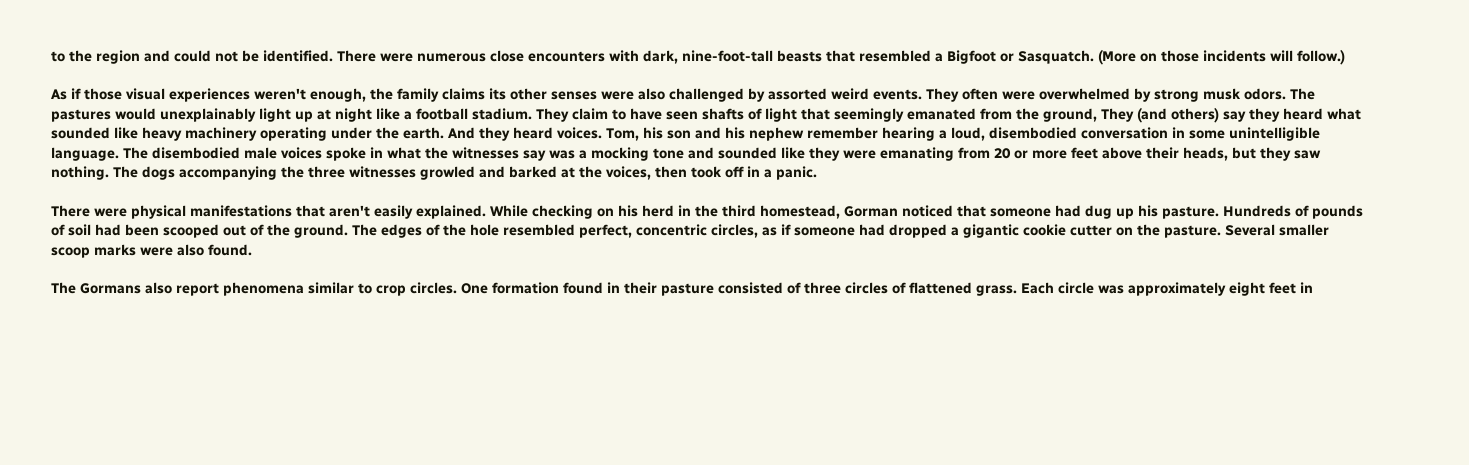to the region and could not be identified. There were numerous close encounters with dark, nine-foot-tall beasts that resembled a Bigfoot or Sasquatch. (More on those incidents will follow.)

As if those visual experiences weren't enough, the family claims its other senses were also challenged by assorted weird events. They often were overwhelmed by strong musk odors. The pastures would unexplainably light up at night like a football stadium. They claim to have seen shafts of light that seemingly emanated from the ground, They (and others) say they heard what sounded like heavy machinery operating under the earth. And they heard voices. Tom, his son and his nephew remember hearing a loud, disembodied conversation in some unintelligible language. The disembodied male voices spoke in what the witnesses say was a mocking tone and sounded like they were emanating from 20 or more feet above their heads, but they saw nothing. The dogs accompanying the three witnesses growled and barked at the voices, then took off in a panic.

There were physical manifestations that aren't easily explained. While checking on his herd in the third homestead, Gorman noticed that someone had dug up his pasture. Hundreds of pounds of soil had been scooped out of the ground. The edges of the hole resembled perfect, concentric circles, as if someone had dropped a gigantic cookie cutter on the pasture. Several smaller scoop marks were also found.

The Gormans also report phenomena similar to crop circles. One formation found in their pasture consisted of three circles of flattened grass. Each circle was approximately eight feet in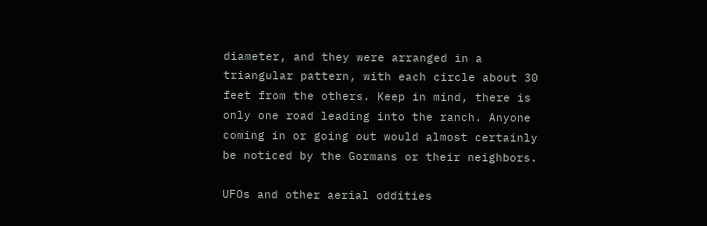diameter, and they were arranged in a triangular pattern, with each circle about 30 feet from the others. Keep in mind, there is only one road leading into the ranch. Anyone coming in or going out would almost certainly be noticed by the Gormans or their neighbors.

UFOs and other aerial oddities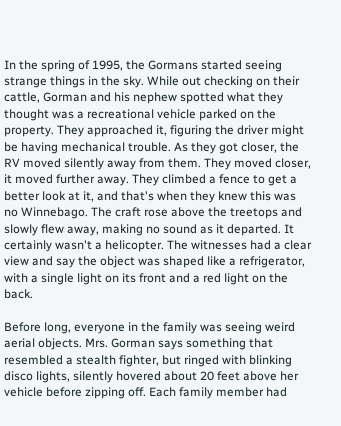In the spring of 1995, the Gormans started seeing strange things in the sky. While out checking on their cattle, Gorman and his nephew spotted what they thought was a recreational vehicle parked on the property. They approached it, figuring the driver might be having mechanical trouble. As they got closer, the RV moved silently away from them. They moved closer, it moved further away. They climbed a fence to get a better look at it, and that's when they knew this was no Winnebago. The craft rose above the treetops and slowly flew away, making no sound as it departed. It certainly wasn't a helicopter. The witnesses had a clear view and say the object was shaped like a refrigerator, with a single light on its front and a red light on the back.

Before long, everyone in the family was seeing weird aerial objects. Mrs. Gorman says something that resembled a stealth fighter, but ringed with blinking disco lights, silently hovered about 20 feet above her vehicle before zipping off. Each family member had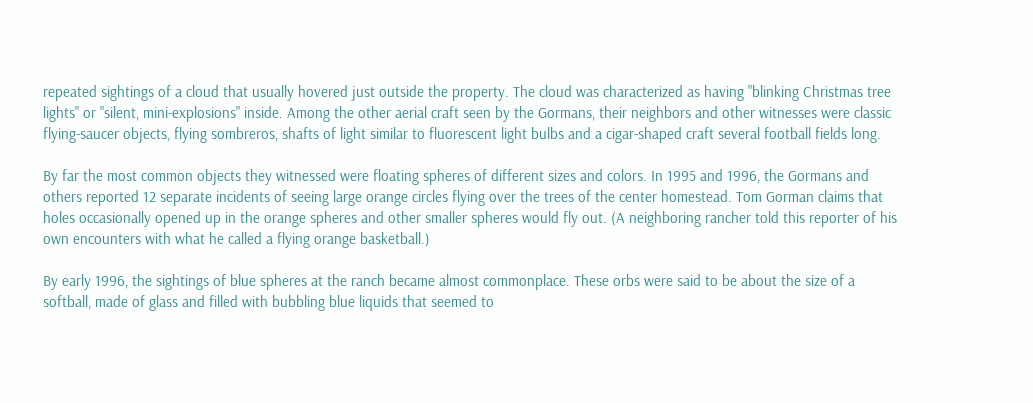repeated sightings of a cloud that usually hovered just outside the property. The cloud was characterized as having "blinking Christmas tree lights" or "silent, mini-explosions" inside. Among the other aerial craft seen by the Gormans, their neighbors and other witnesses were classic flying-saucer objects, flying sombreros, shafts of light similar to fluorescent light bulbs and a cigar-shaped craft several football fields long.

By far the most common objects they witnessed were floating spheres of different sizes and colors. In 1995 and 1996, the Gormans and others reported 12 separate incidents of seeing large orange circles flying over the trees of the center homestead. Tom Gorman claims that holes occasionally opened up in the orange spheres and other smaller spheres would fly out. (A neighboring rancher told this reporter of his own encounters with what he called a flying orange basketball.)

By early 1996, the sightings of blue spheres at the ranch became almost commonplace. These orbs were said to be about the size of a softball, made of glass and filled with bubbling blue liquids that seemed to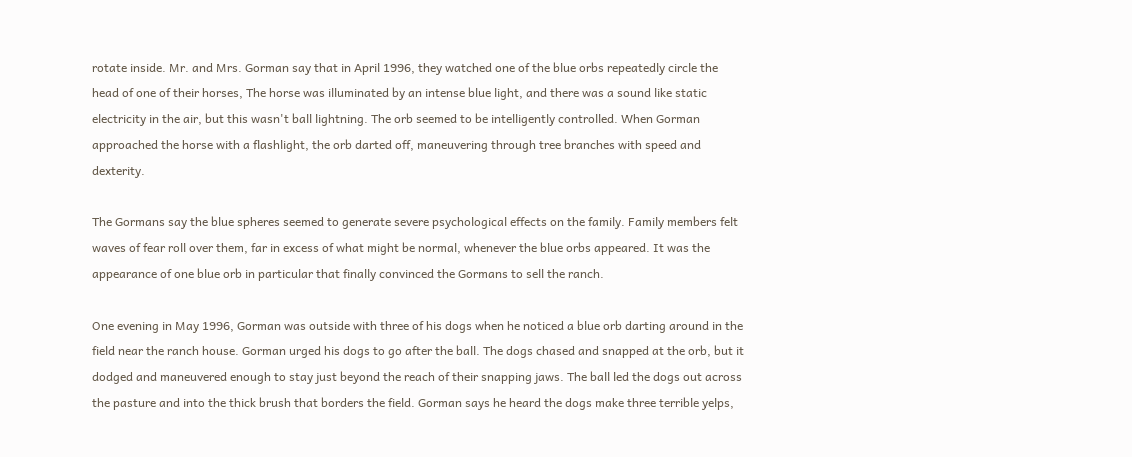rotate inside. Mr. and Mrs. Gorman say that in April 1996, they watched one of the blue orbs repeatedly circle the head of one of their horses, The horse was illuminated by an intense blue light, and there was a sound like static electricity in the air, but this wasn't ball lightning. The orb seemed to be intelligently controlled. When Gorman approached the horse with a flashlight, the orb darted off, maneuvering through tree branches with speed and dexterity.

The Gormans say the blue spheres seemed to generate severe psychological effects on the family. Family members felt waves of fear roll over them, far in excess of what might be normal, whenever the blue orbs appeared. It was the appearance of one blue orb in particular that finally convinced the Gormans to sell the ranch.

One evening in May 1996, Gorman was outside with three of his dogs when he noticed a blue orb darting around in the field near the ranch house. Gorman urged his dogs to go after the ball. The dogs chased and snapped at the orb, but it dodged and maneuvered enough to stay just beyond the reach of their snapping jaws. The ball led the dogs out across the pasture and into the thick brush that borders the field. Gorman says he heard the dogs make three terrible yelps,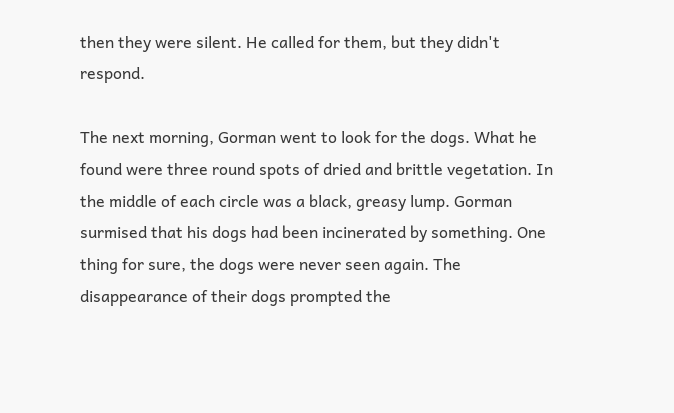then they were silent. He called for them, but they didn't respond.

The next morning, Gorman went to look for the dogs. What he found were three round spots of dried and brittle vegetation. In the middle of each circle was a black, greasy lump. Gorman surmised that his dogs had been incinerated by something. One thing for sure, the dogs were never seen again. The disappearance of their dogs prompted the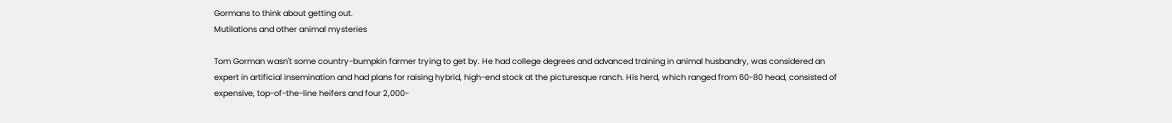Gormans to think about getting out.
Mutilations and other animal mysteries

Tom Gorman wasn't some country-bumpkin farmer trying to get by. He had college degrees and advanced training in animal husbandry, was considered an expert in artificial insemination and had plans for raising hybrid, high-end stock at the picturesque ranch. His herd, which ranged from 60-80 head, consisted of expensive, top-of-the-line heifers and four 2,000-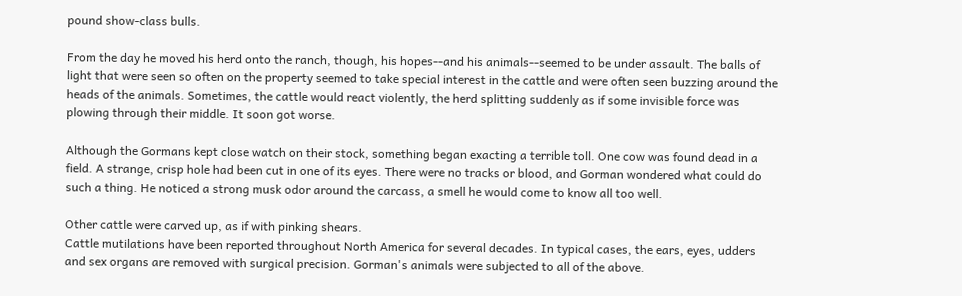pound show-class bulls.

From the day he moved his herd onto the ranch, though, his hopes--and his animals--seemed to be under assault. The balls of light that were seen so often on the property seemed to take special interest in the cattle and were often seen buzzing around the heads of the animals. Sometimes, the cattle would react violently, the herd splitting suddenly as if some invisible force was plowing through their middle. It soon got worse.

Although the Gormans kept close watch on their stock, something began exacting a terrible toll. One cow was found dead in a field. A strange, crisp hole had been cut in one of its eyes. There were no tracks or blood, and Gorman wondered what could do such a thing. He noticed a strong musk odor around the carcass, a smell he would come to know all too well.

Other cattle were carved up, as if with pinking shears.
Cattle mutilations have been reported throughout North America for several decades. In typical cases, the ears, eyes, udders and sex organs are removed with surgical precision. Gorman's animals were subjected to all of the above.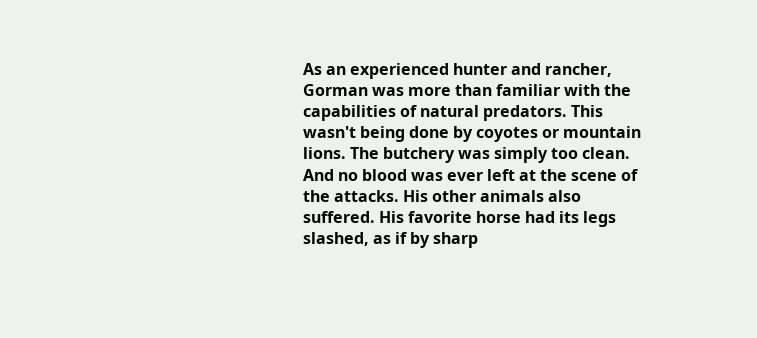As an experienced hunter and rancher, Gorman was more than familiar with the capabilities of natural predators. This wasn't being done by coyotes or mountain lions. The butchery was simply too clean. And no blood was ever left at the scene of the attacks. His other animals also suffered. His favorite horse had its legs slashed, as if by sharp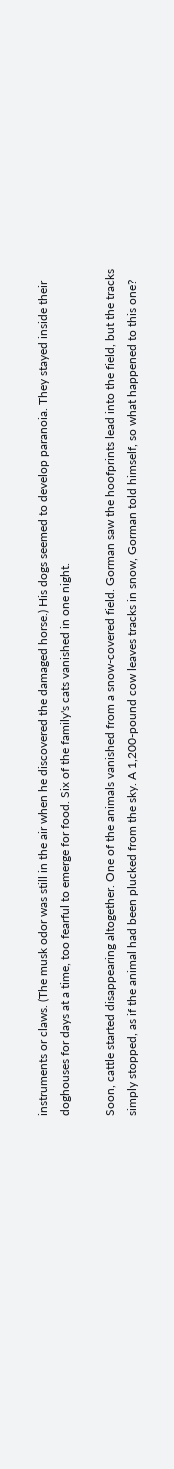instruments or claws. (The musk odor was still in the air when he discovered the damaged horse.) His dogs seemed to develop paranoia. They stayed inside their doghouses for days at a time, too fearful to emerge for food. Six of the family's cats vanished in one night.

Soon, cattle started disappearing altogether. One of the animals vanished from a snow-covered field. Gorman saw the hoofprints lead into the field, but the tracks simply stopped, as if the animal had been plucked from the sky. A 1,200-pound cow leaves tracks in snow, Gorman told himself, so what happened to this one?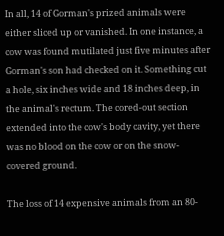In all, 14 of Gorman's prized animals were either sliced up or vanished. In one instance, a cow was found mutilated just five minutes after Gorman's son had checked on it. Something cut a hole, six inches wide and 18 inches deep, in the animal's rectum. The cored-out section extended into the cow's body cavity, yet there was no blood on the cow or on the snow-covered ground.

The loss of 14 expensive animals from an 80-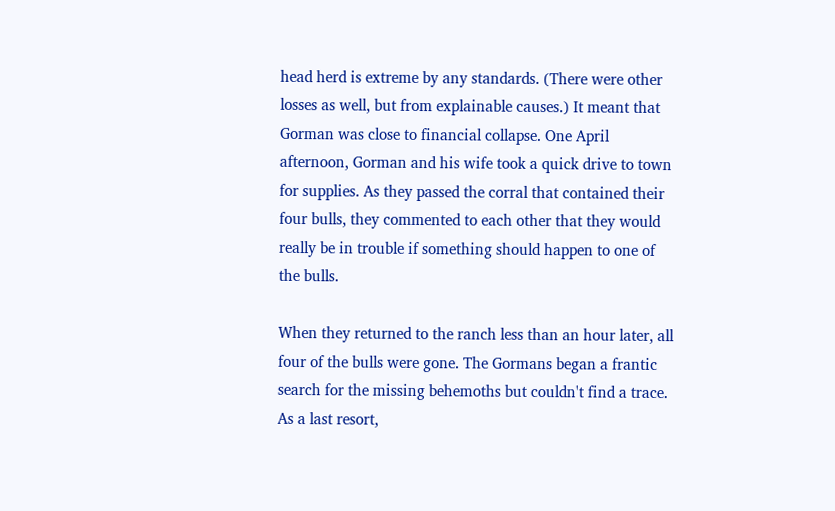head herd is extreme by any standards. (There were other losses as well, but from explainable causes.) It meant that Gorman was close to financial collapse. One April afternoon, Gorman and his wife took a quick drive to town for supplies. As they passed the corral that contained their four bulls, they commented to each other that they would really be in trouble if something should happen to one of the bulls.

When they returned to the ranch less than an hour later, all four of the bulls were gone. The Gormans began a frantic search for the missing behemoths but couldn't find a trace. As a last resort,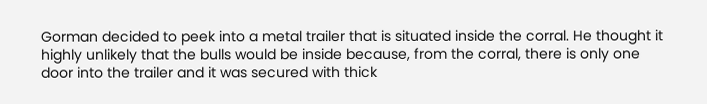Gorman decided to peek into a metal trailer that is situated inside the corral. He thought it highly unlikely that the bulls would be inside because, from the corral, there is only one door into the trailer and it was secured with thick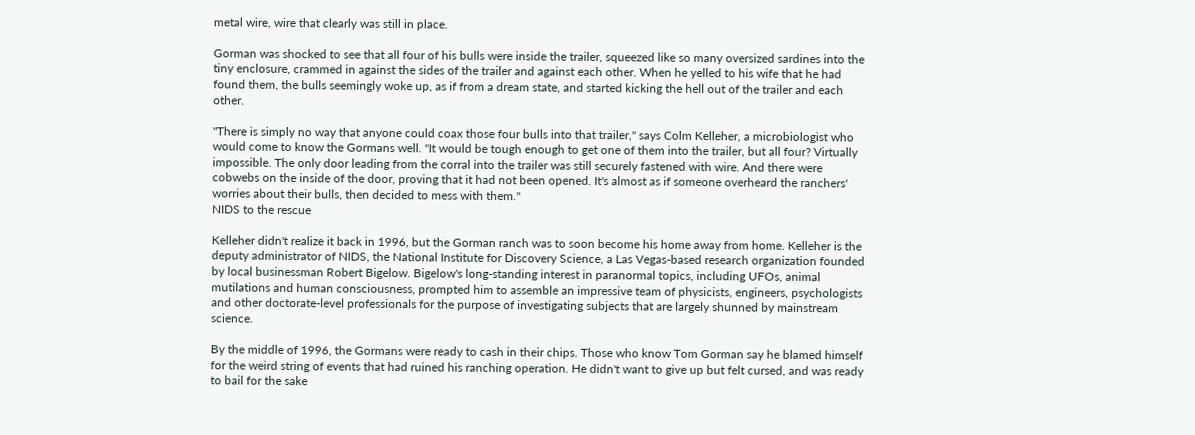metal wire, wire that clearly was still in place.

Gorman was shocked to see that all four of his bulls were inside the trailer, squeezed like so many oversized sardines into the tiny enclosure, crammed in against the sides of the trailer and against each other. When he yelled to his wife that he had found them, the bulls seemingly woke up, as if from a dream state, and started kicking the hell out of the trailer and each other.

"There is simply no way that anyone could coax those four bulls into that trailer," says Colm Kelleher, a microbiologist who would come to know the Gormans well. "It would be tough enough to get one of them into the trailer, but all four? Virtually impossible. The only door leading from the corral into the trailer was still securely fastened with wire. And there were cobwebs on the inside of the door, proving that it had not been opened. It's almost as if someone overheard the ranchers' worries about their bulls, then decided to mess with them."
NIDS to the rescue

Kelleher didn't realize it back in 1996, but the Gorman ranch was to soon become his home away from home. Kelleher is the deputy administrator of NIDS, the National Institute for Discovery Science, a Las Vegas-based research organization founded by local businessman Robert Bigelow. Bigelow's long-standing interest in paranormal topics, including UFOs, animal mutilations and human consciousness, prompted him to assemble an impressive team of physicists, engineers, psychologists and other doctorate-level professionals for the purpose of investigating subjects that are largely shunned by mainstream science.

By the middle of 1996, the Gormans were ready to cash in their chips. Those who know Tom Gorman say he blamed himself for the weird string of events that had ruined his ranching operation. He didn't want to give up but felt cursed, and was ready to bail for the sake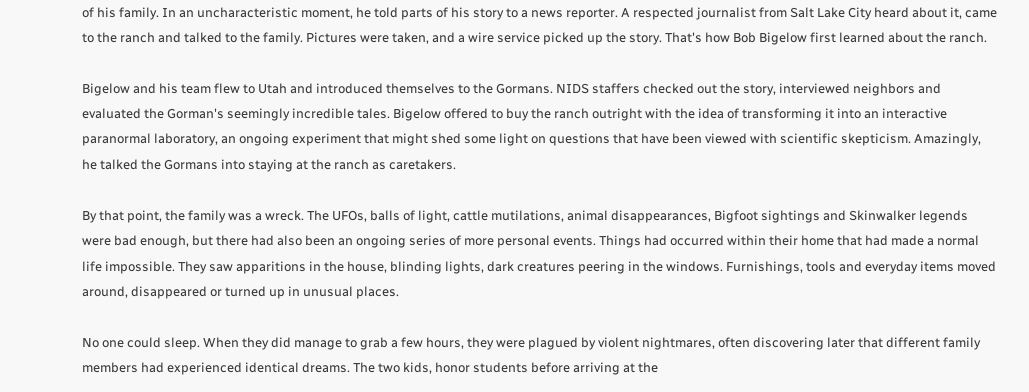of his family. In an uncharacteristic moment, he told parts of his story to a news reporter. A respected journalist from Salt Lake City heard about it, came to the ranch and talked to the family. Pictures were taken, and a wire service picked up the story. That's how Bob Bigelow first learned about the ranch.

Bigelow and his team flew to Utah and introduced themselves to the Gormans. NIDS staffers checked out the story, interviewed neighbors and evaluated the Gorman's seemingly incredible tales. Bigelow offered to buy the ranch outright with the idea of transforming it into an interactive paranormal laboratory, an ongoing experiment that might shed some light on questions that have been viewed with scientific skepticism. Amazingly, he talked the Gormans into staying at the ranch as caretakers.

By that point, the family was a wreck. The UFOs, balls of light, cattle mutilations, animal disappearances, Bigfoot sightings and Skinwalker legends were bad enough, but there had also been an ongoing series of more personal events. Things had occurred within their home that had made a normal life impossible. They saw apparitions in the house, blinding lights, dark creatures peering in the windows. Furnishings, tools and everyday items moved around, disappeared or turned up in unusual places.

No one could sleep. When they did manage to grab a few hours, they were plagued by violent nightmares, often discovering later that different family members had experienced identical dreams. The two kids, honor students before arriving at the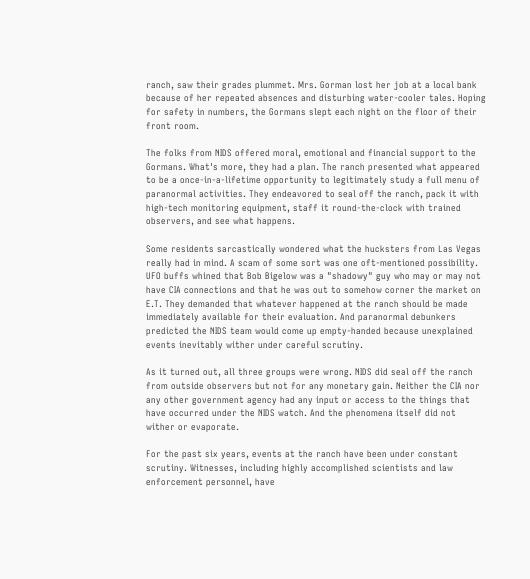ranch, saw their grades plummet. Mrs. Gorman lost her job at a local bank because of her repeated absences and disturbing water-cooler tales. Hoping for safety in numbers, the Gormans slept each night on the floor of their front room.

The folks from NIDS offered moral, emotional and financial support to the Gormans. What's more, they had a plan. The ranch presented what appeared to be a once-in-a-lifetime opportunity to legitimately study a full menu of paranormal activities. They endeavored to seal off the ranch, pack it with high-tech monitoring equipment, staff it round-the-clock with trained observers, and see what happens.

Some residents sarcastically wondered what the hucksters from Las Vegas really had in mind. A scam of some sort was one oft-mentioned possibility. UFO buffs whined that Bob Bigelow was a "shadowy" guy who may or may not have CIA connections and that he was out to somehow corner the market on E.T. They demanded that whatever happened at the ranch should be made immediately available for their evaluation. And paranormal debunkers predicted the NIDS team would come up empty-handed because unexplained events inevitably wither under careful scrutiny.

As it turned out, all three groups were wrong. NIDS did seal off the ranch from outside observers but not for any monetary gain. Neither the CIA nor any other government agency had any input or access to the things that have occurred under the NIDS watch. And the phenomena itself did not wither or evaporate.

For the past six years, events at the ranch have been under constant scrutiny. Witnesses, including highly accomplished scientists and law enforcement personnel, have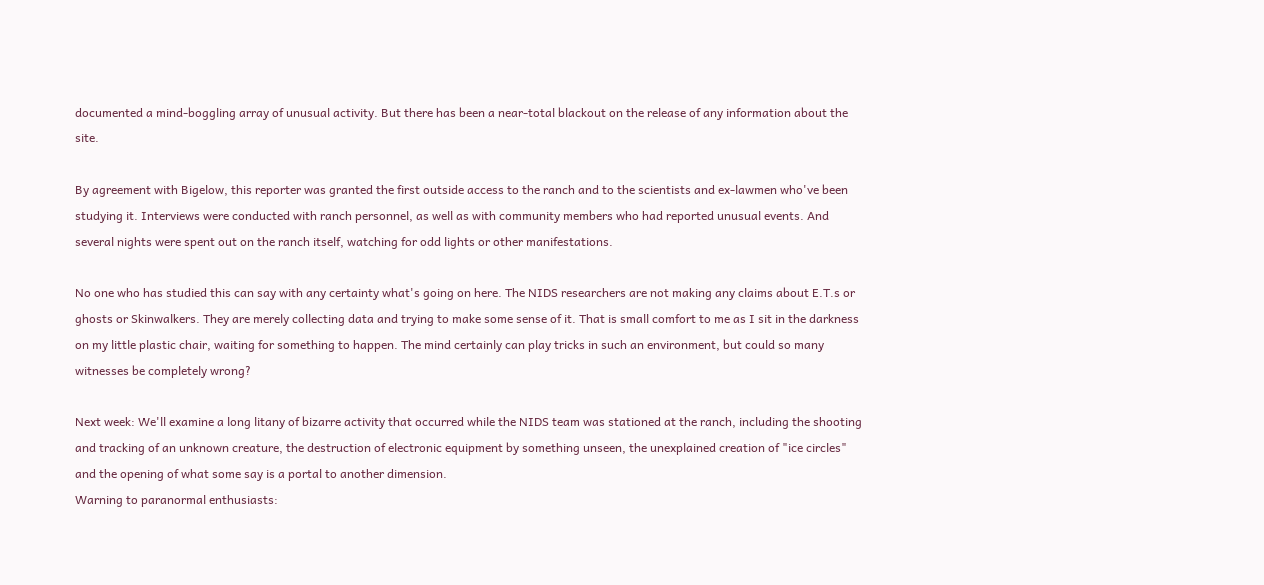documented a mind-boggling array of unusual activity. But there has been a near-total blackout on the release of any information about the site.

By agreement with Bigelow, this reporter was granted the first outside access to the ranch and to the scientists and ex-lawmen who've been studying it. Interviews were conducted with ranch personnel, as well as with community members who had reported unusual events. And several nights were spent out on the ranch itself, watching for odd lights or other manifestations.

No one who has studied this can say with any certainty what's going on here. The NIDS researchers are not making any claims about E.T.s or ghosts or Skinwalkers. They are merely collecting data and trying to make some sense of it. That is small comfort to me as I sit in the darkness on my little plastic chair, waiting for something to happen. The mind certainly can play tricks in such an environment, but could so many witnesses be completely wrong?

Next week: We'll examine a long litany of bizarre activity that occurred while the NIDS team was stationed at the ranch, including the shooting and tracking of an unknown creature, the destruction of electronic equipment by something unseen, the unexplained creation of "ice circles" and the opening of what some say is a portal to another dimension.
Warning to paranormal enthusiasts: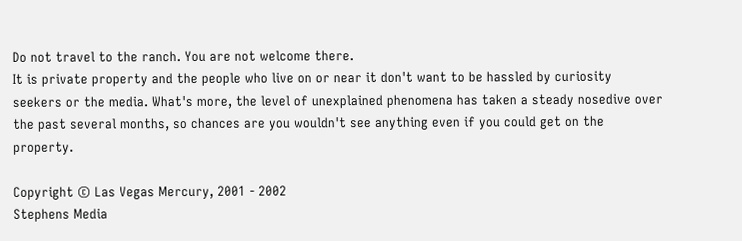Do not travel to the ranch. You are not welcome there.
It is private property and the people who live on or near it don't want to be hassled by curiosity seekers or the media. What's more, the level of unexplained phenomena has taken a steady nosedive over the past several months, so chances are you wouldn't see anything even if you could get on the property.

Copyright © Las Vegas Mercury, 2001 - 2002
Stephens Media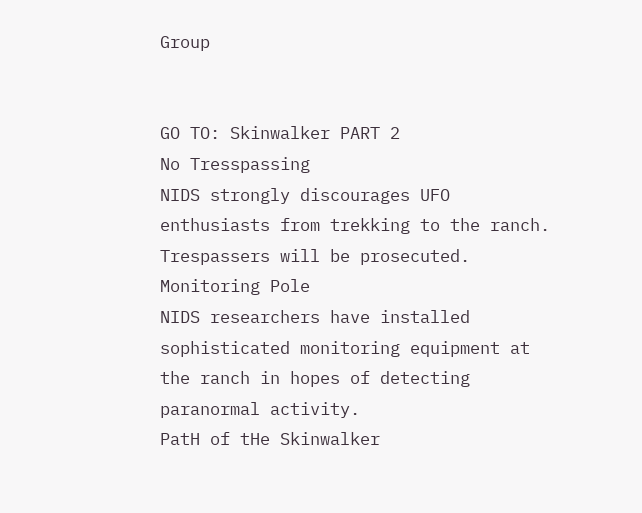Group


GO TO: Skinwalker PART 2
No Tresspassing
NIDS strongly discourages UFO enthusiasts from trekking to the ranch.
Trespassers will be prosecuted.
Monitoring Pole
NIDS researchers have installed sophisticated monitoring equipment at the ranch in hopes of detecting paranormal activity.
PatH of tHe Skinwalker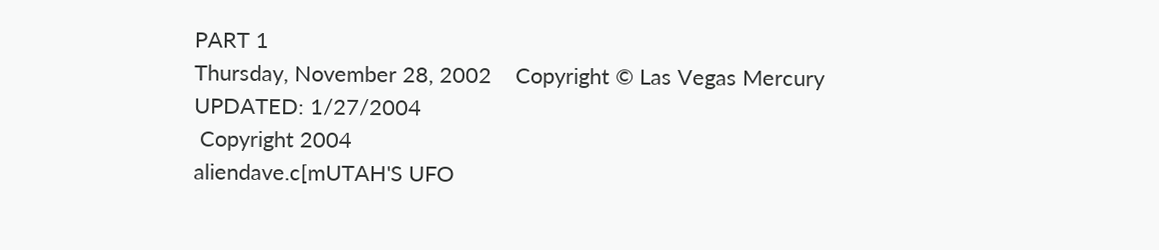PART 1
Thursday, November 28, 2002    Copyright © Las Vegas Mercury
UPDATED: 1/27/2004
 Copyright 2004
aliendave.c[mUTAH'S UFO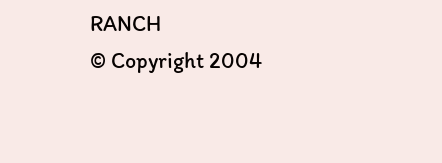RANCH
© Copyright 2004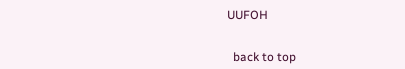UUFOH


  back to top